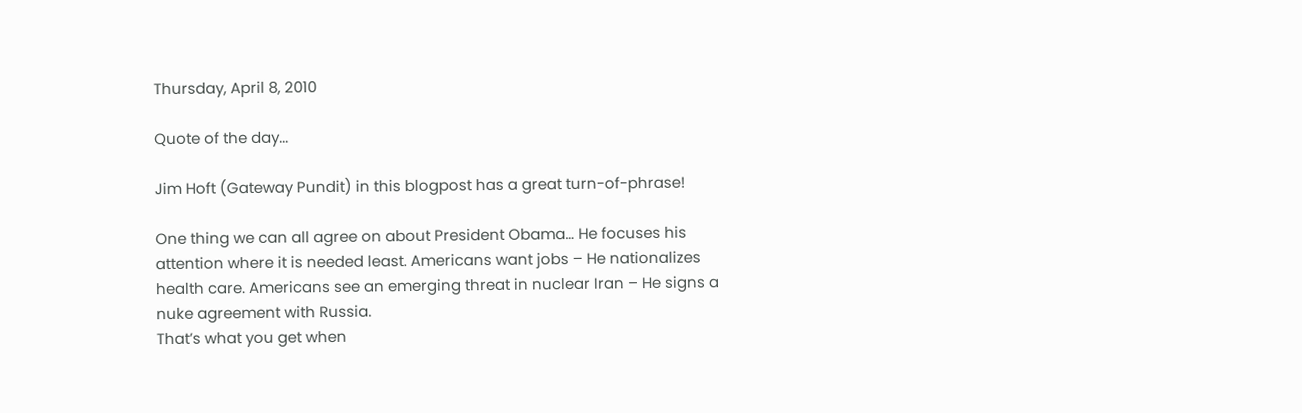Thursday, April 8, 2010

Quote of the day...

Jim Hoft (Gateway Pundit) in this blogpost has a great turn-of-phrase!

One thing we can all agree on about President Obama… He focuses his attention where it is needed least. Americans want jobs – He nationalizes health care. Americans see an emerging threat in nuclear Iran – He signs a nuke agreement with Russia.
That’s what you get when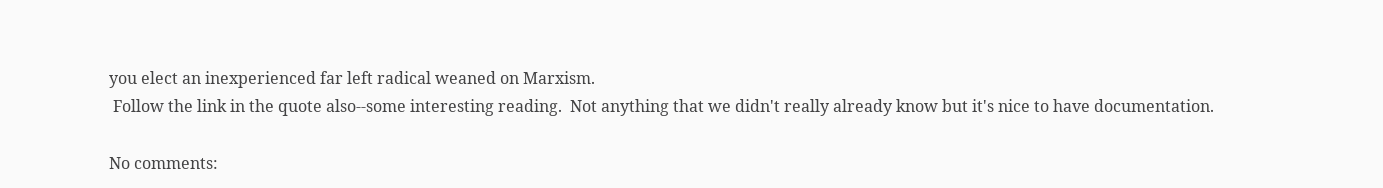you elect an inexperienced far left radical weaned on Marxism.
 Follow the link in the quote also--some interesting reading.  Not anything that we didn't really already know but it's nice to have documentation.

No comments: